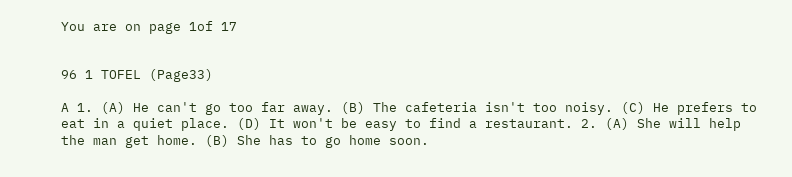You are on page 1of 17


96 1 TOFEL (Page33)

A 1. (A) He can't go too far away. (B) The cafeteria isn't too noisy. (C) He prefers to eat in a quiet place. (D) It won't be easy to find a restaurant. 2. (A) She will help the man get home. (B) She has to go home soon.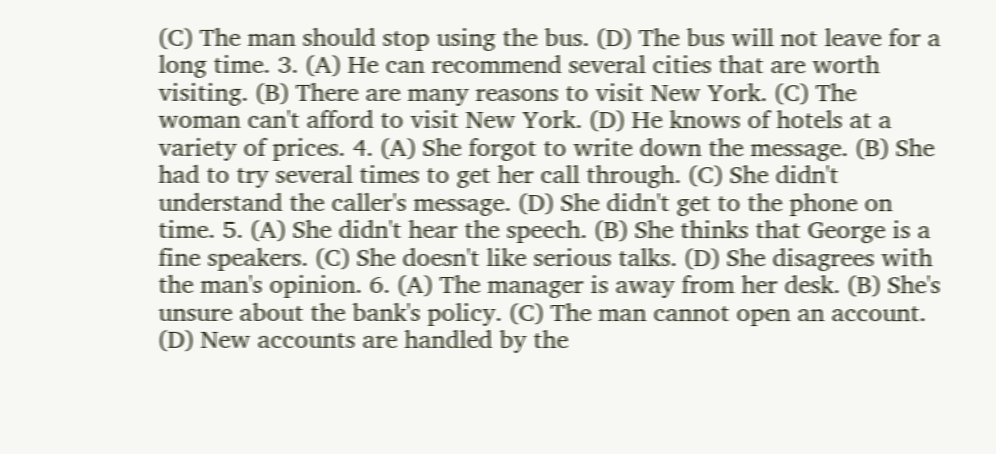(C) The man should stop using the bus. (D) The bus will not leave for a long time. 3. (A) He can recommend several cities that are worth visiting. (B) There are many reasons to visit New York. (C) The woman can't afford to visit New York. (D) He knows of hotels at a variety of prices. 4. (A) She forgot to write down the message. (B) She had to try several times to get her call through. (C) She didn't understand the caller's message. (D) She didn't get to the phone on time. 5. (A) She didn't hear the speech. (B) She thinks that George is a fine speakers. (C) She doesn't like serious talks. (D) She disagrees with the man's opinion. 6. (A) The manager is away from her desk. (B) She's unsure about the bank's policy. (C) The man cannot open an account. (D) New accounts are handled by the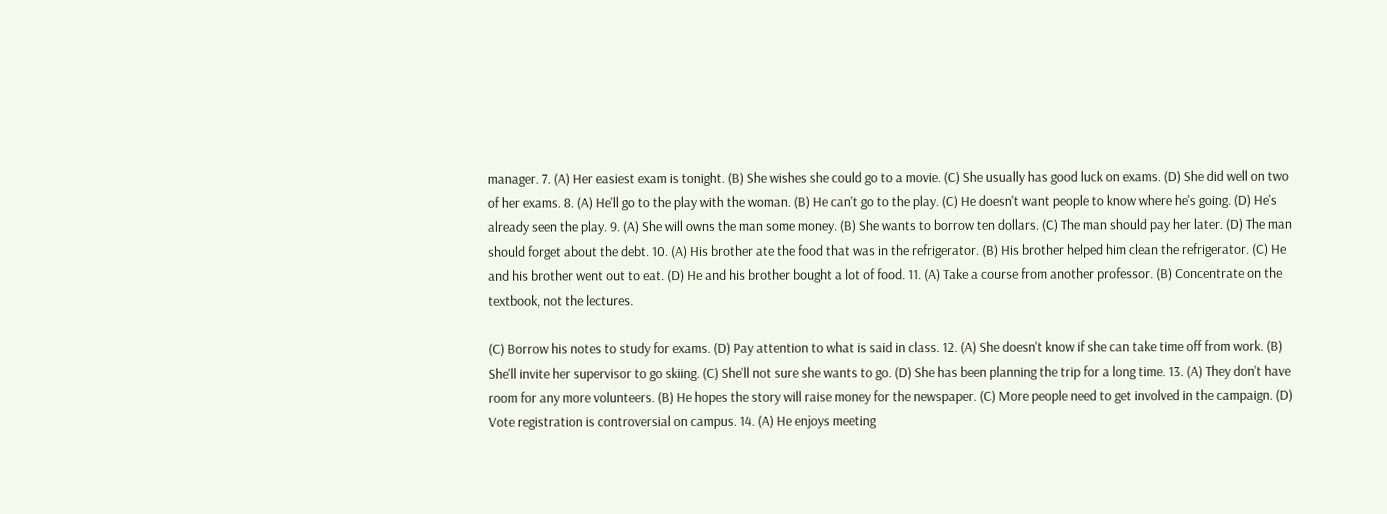manager. 7. (A) Her easiest exam is tonight. (B) She wishes she could go to a movie. (C) She usually has good luck on exams. (D) She did well on two of her exams. 8. (A) He'll go to the play with the woman. (B) He can't go to the play. (C) He doesn't want people to know where he's going. (D) He's already seen the play. 9. (A) She will owns the man some money. (B) She wants to borrow ten dollars. (C) The man should pay her later. (D) The man should forget about the debt. 10. (A) His brother ate the food that was in the refrigerator. (B) His brother helped him clean the refrigerator. (C) He and his brother went out to eat. (D) He and his brother bought a lot of food. 11. (A) Take a course from another professor. (B) Concentrate on the textbook, not the lectures.

(C) Borrow his notes to study for exams. (D) Pay attention to what is said in class. 12. (A) She doesn't know if she can take time off from work. (B) She'll invite her supervisor to go skiing. (C) She'll not sure she wants to go. (D) She has been planning the trip for a long time. 13. (A) They don't have room for any more volunteers. (B) He hopes the story will raise money for the newspaper. (C) More people need to get involved in the campaign. (D) Vote registration is controversial on campus. 14. (A) He enjoys meeting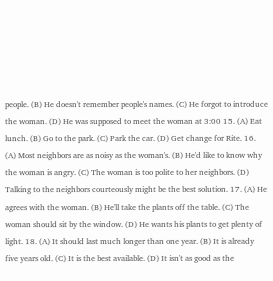people. (B) He doesn't remember people's names. (C) He forgot to introduce the woman. (D) He was supposed to meet the woman at 3:00 15. (A) Eat lunch. (B) Go to the park. (C) Park the car. (D) Get change for Rite. 16. (A) Most neighbors are as noisy as the woman's. (B) He'd like to know why the woman is angry. (C) The woman is too polite to her neighbors. (D) Talking to the neighbors courteously might be the best solution. 17. (A) He agrees with the woman. (B) He'll take the plants off the table. (C) The woman should sit by the window. (D) He wants his plants to get plenty of light. 18. (A) It should last much longer than one year. (B) It is already five years old. (C) It is the best available. (D) It isn't as good as the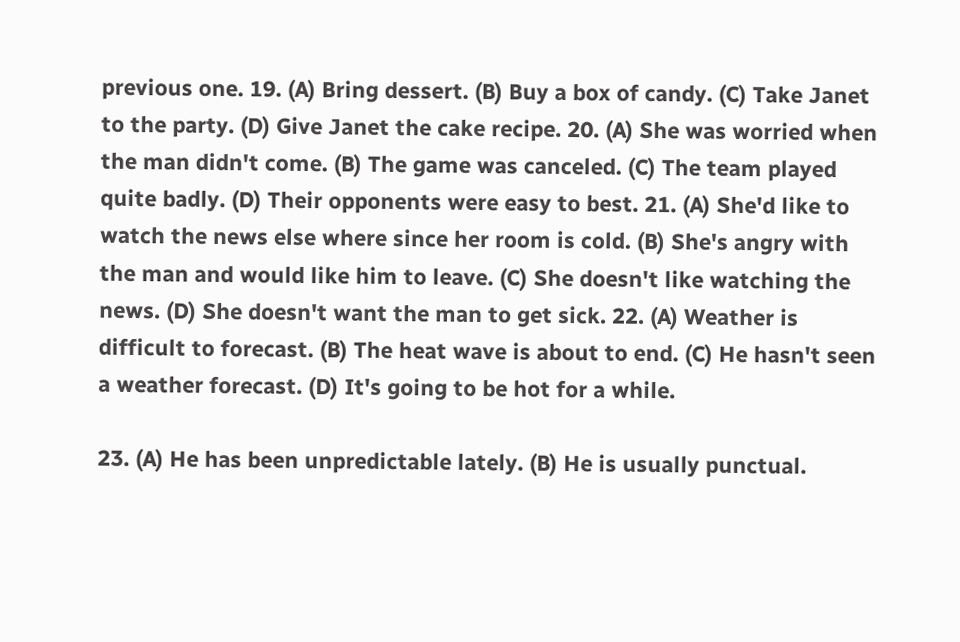previous one. 19. (A) Bring dessert. (B) Buy a box of candy. (C) Take Janet to the party. (D) Give Janet the cake recipe. 20. (A) She was worried when the man didn't come. (B) The game was canceled. (C) The team played quite badly. (D) Their opponents were easy to best. 21. (A) She'd like to watch the news else where since her room is cold. (B) She's angry with the man and would like him to leave. (C) She doesn't like watching the news. (D) She doesn't want the man to get sick. 22. (A) Weather is difficult to forecast. (B) The heat wave is about to end. (C) He hasn't seen a weather forecast. (D) It's going to be hot for a while.

23. (A) He has been unpredictable lately. (B) He is usually punctual.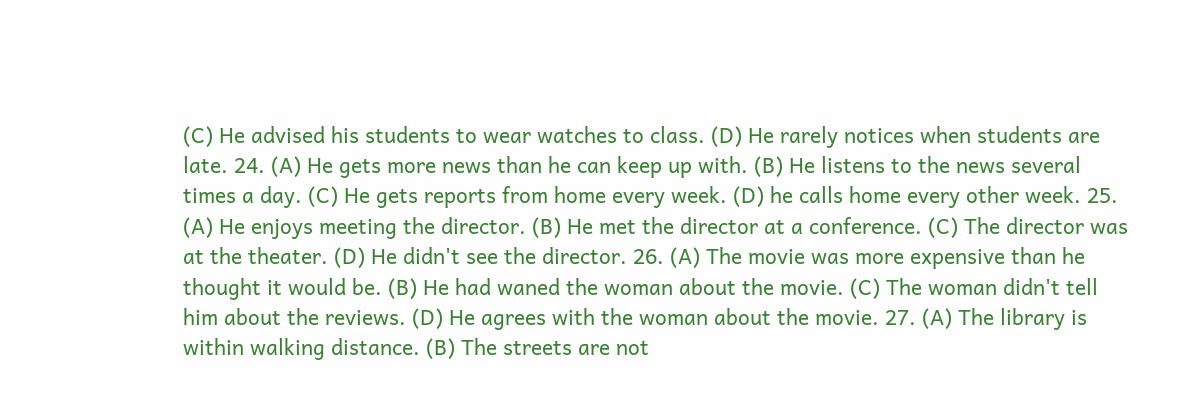(C) He advised his students to wear watches to class. (D) He rarely notices when students are late. 24. (A) He gets more news than he can keep up with. (B) He listens to the news several times a day. (C) He gets reports from home every week. (D) he calls home every other week. 25. (A) He enjoys meeting the director. (B) He met the director at a conference. (C) The director was at the theater. (D) He didn't see the director. 26. (A) The movie was more expensive than he thought it would be. (B) He had waned the woman about the movie. (C) The woman didn't tell him about the reviews. (D) He agrees with the woman about the movie. 27. (A) The library is within walking distance. (B) The streets are not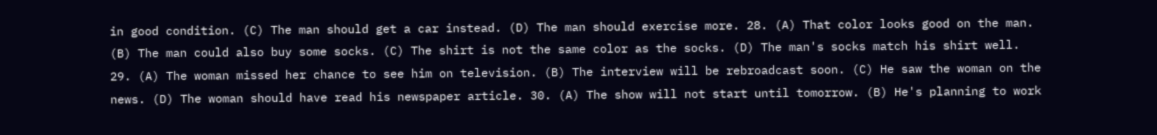in good condition. (C) The man should get a car instead. (D) The man should exercise more. 28. (A) That color looks good on the man. (B) The man could also buy some socks. (C) The shirt is not the same color as the socks. (D) The man's socks match his shirt well. 29. (A) The woman missed her chance to see him on television. (B) The interview will be rebroadcast soon. (C) He saw the woman on the news. (D) The woman should have read his newspaper article. 30. (A) The show will not start until tomorrow. (B) He's planning to work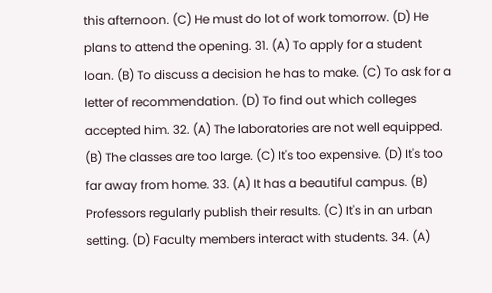this afternoon. (C) He must do lot of work tomorrow. (D) He plans to attend the opening. 31. (A) To apply for a student loan. (B) To discuss a decision he has to make. (C) To ask for a letter of recommendation. (D) To find out which colleges accepted him. 32. (A) The laboratories are not well equipped. (B) The classes are too large. (C) It's too expensive. (D) It's too far away from home. 33. (A) It has a beautiful campus. (B) Professors regularly publish their results. (C) It's in an urban setting. (D) Faculty members interact with students. 34. (A)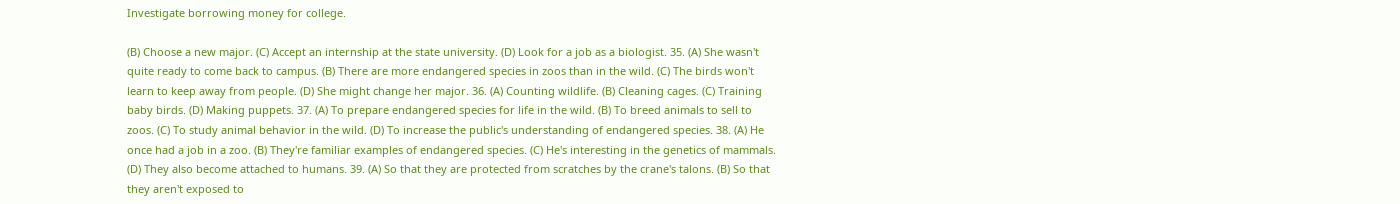Investigate borrowing money for college.

(B) Choose a new major. (C) Accept an internship at the state university. (D) Look for a job as a biologist. 35. (A) She wasn't quite ready to come back to campus. (B) There are more endangered species in zoos than in the wild. (C) The birds won't learn to keep away from people. (D) She might change her major. 36. (A) Counting wildlife. (B) Cleaning cages. (C) Training baby birds. (D) Making puppets. 37. (A) To prepare endangered species for life in the wild. (B) To breed animals to sell to zoos. (C) To study animal behavior in the wild. (D) To increase the public's understanding of endangered species. 38. (A) He once had a job in a zoo. (B) They're familiar examples of endangered species. (C) He's interesting in the genetics of mammals. (D) They also become attached to humans. 39. (A) So that they are protected from scratches by the crane's talons. (B) So that they aren't exposed to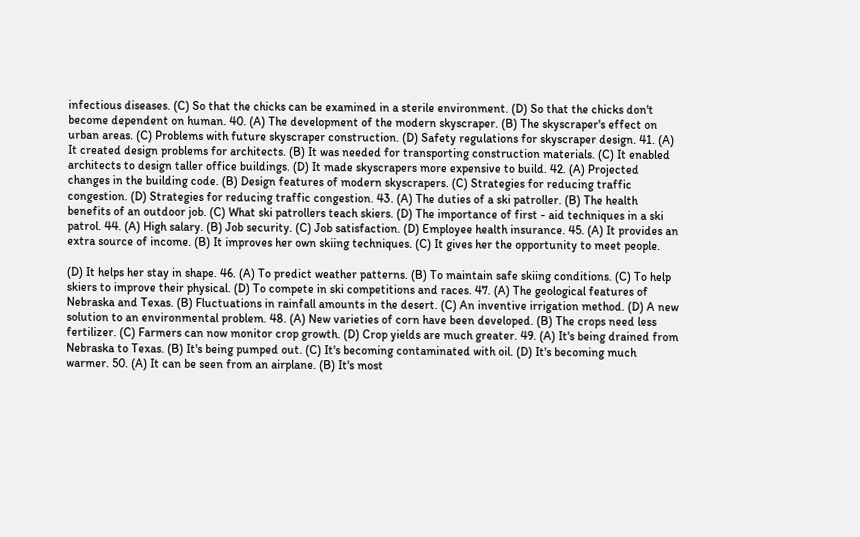infectious diseases. (C) So that the chicks can be examined in a sterile environment. (D) So that the chicks don't become dependent on human. 40. (A) The development of the modern skyscraper. (B) The skyscraper's effect on urban areas. (C) Problems with future skyscraper construction. (D) Safety regulations for skyscraper design. 41. (A) It created design problems for architects. (B) It was needed for transporting construction materials. (C) It enabled architects to design taller office buildings. (D) It made skyscrapers more expensive to build. 42. (A) Projected changes in the building code. (B) Design features of modern skyscrapers. (C) Strategies for reducing traffic congestion. (D) Strategies for reducing traffic congestion. 43. (A) The duties of a ski patroller. (B) The health benefits of an outdoor job. (C) What ski patrollers teach skiers. (D) The importance of first - aid techniques in a ski patrol. 44. (A) High salary. (B) Job security. (C) Job satisfaction. (D) Employee health insurance. 45. (A) It provides an extra source of income. (B) It improves her own skiing techniques. (C) It gives her the opportunity to meet people.

(D) It helps her stay in shape. 46. (A) To predict weather patterns. (B) To maintain safe skiing conditions. (C) To help skiers to improve their physical. (D) To compete in ski competitions and races. 47. (A) The geological features of Nebraska and Texas. (B) Fluctuations in rainfall amounts in the desert. (C) An inventive irrigation method. (D) A new solution to an environmental problem. 48. (A) New varieties of corn have been developed. (B) The crops need less fertilizer. (C) Farmers can now monitor crop growth. (D) Crop yields are much greater. 49. (A) It's being drained from Nebraska to Texas. (B) It's being pumped out. (C) It's becoming contaminated with oil. (D) It's becoming much warmer. 50. (A) It can be seen from an airplane. (B) It's most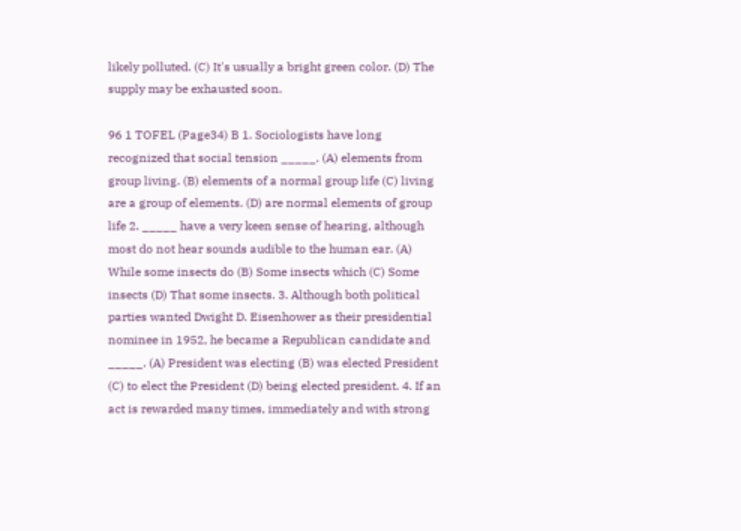likely polluted. (C) It's usually a bright green color. (D) The supply may be exhausted soon.

96 1 TOFEL (Page34) B 1. Sociologists have long recognized that social tension _____. (A) elements from group living. (B) elements of a normal group life (C) living are a group of elements. (D) are normal elements of group life 2. _____ have a very keen sense of hearing, although most do not hear sounds audible to the human ear. (A) While some insects do (B) Some insects which (C) Some insects (D) That some insects. 3. Although both political parties wanted Dwight D. Eisenhower as their presidential nominee in 1952, he became a Republican candidate and _____. (A) President was electing (B) was elected President (C) to elect the President (D) being elected president. 4. If an act is rewarded many times, immediately and with strong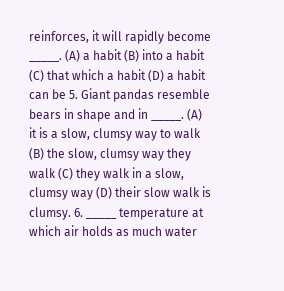reinforces, it will rapidly become _____. (A) a habit (B) into a habit (C) that which a habit (D) a habit can be 5. Giant pandas resemble bears in shape and in _____. (A) it is a slow, clumsy way to walk (B) the slow, clumsy way they walk (C) they walk in a slow, clumsy way (D) their slow walk is clumsy. 6. _____ temperature at which air holds as much water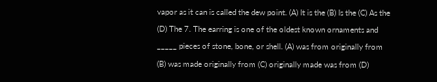vapor as it can is called the dew point. (A) It is the (B) Is the (C) As the (D) The 7. The earring is one of the oldest known ornaments and _____ pieces of stone, bone, or shell. (A) was from originally from (B) was made originally from (C) originally made was from (D)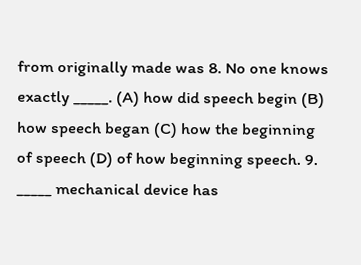from originally made was 8. No one knows exactly _____. (A) how did speech begin (B) how speech began (C) how the beginning of speech (D) of how beginning speech. 9. _____ mechanical device has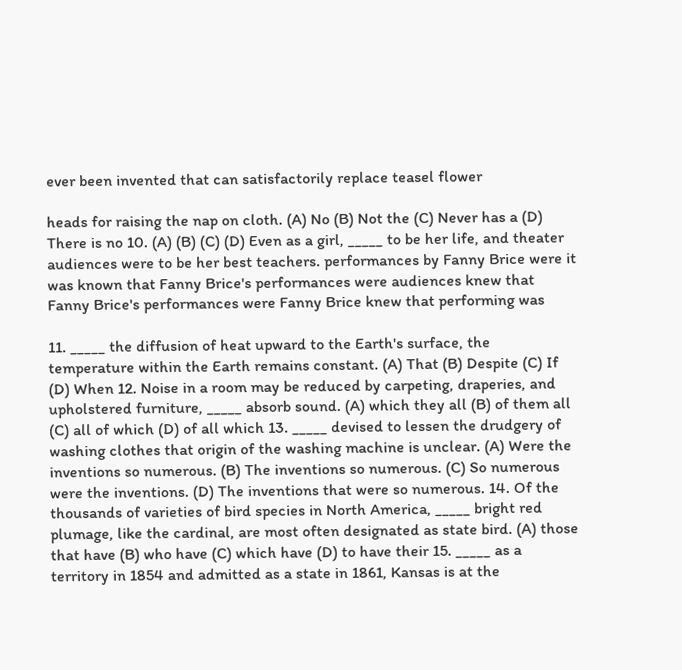ever been invented that can satisfactorily replace teasel flower

heads for raising the nap on cloth. (A) No (B) Not the (C) Never has a (D) There is no 10. (A) (B) (C) (D) Even as a girl, _____ to be her life, and theater audiences were to be her best teachers. performances by Fanny Brice were it was known that Fanny Brice's performances were audiences knew that Fanny Brice's performances were Fanny Brice knew that performing was

11. _____ the diffusion of heat upward to the Earth's surface, the temperature within the Earth remains constant. (A) That (B) Despite (C) If (D) When 12. Noise in a room may be reduced by carpeting, draperies, and upholstered furniture, _____ absorb sound. (A) which they all (B) of them all (C) all of which (D) of all which 13. _____ devised to lessen the drudgery of washing clothes that origin of the washing machine is unclear. (A) Were the inventions so numerous. (B) The inventions so numerous. (C) So numerous were the inventions. (D) The inventions that were so numerous. 14. Of the thousands of varieties of bird species in North America, _____ bright red plumage, like the cardinal, are most often designated as state bird. (A) those that have (B) who have (C) which have (D) to have their 15. _____ as a territory in 1854 and admitted as a state in 1861, Kansas is at the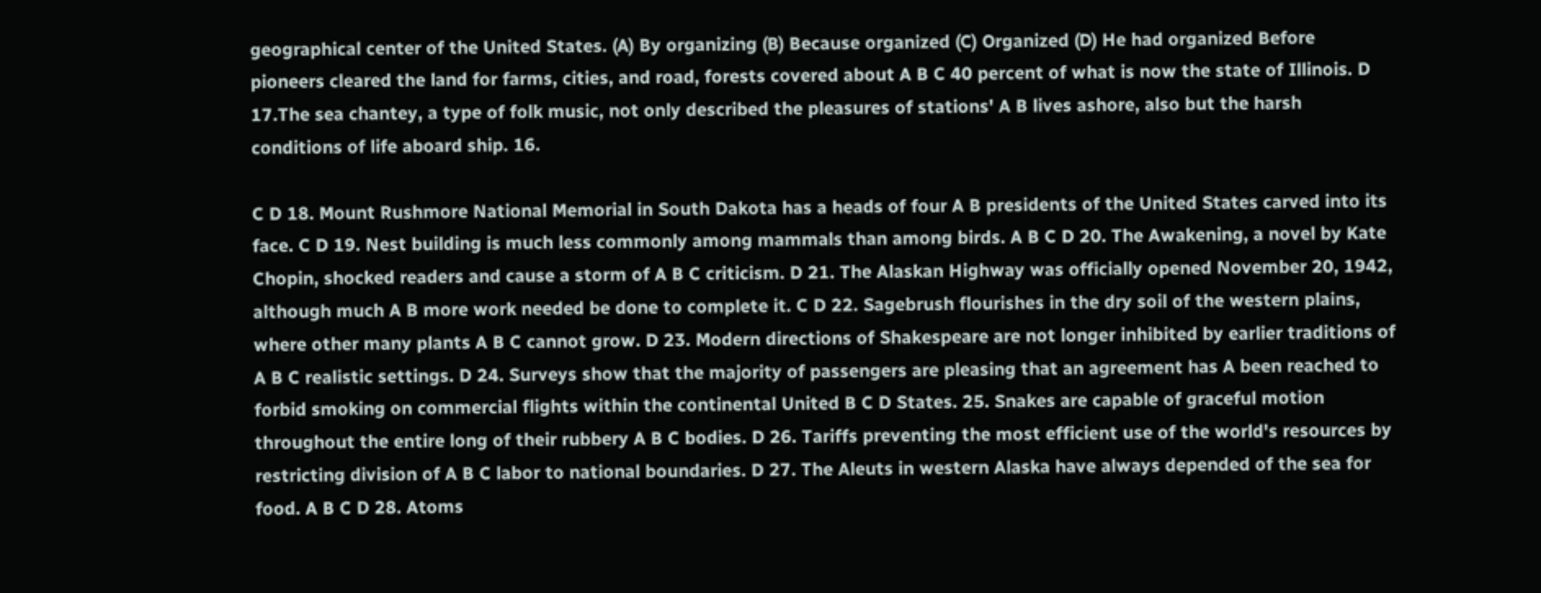geographical center of the United States. (A) By organizing (B) Because organized (C) Organized (D) He had organized Before pioneers cleared the land for farms, cities, and road, forests covered about A B C 40 percent of what is now the state of Illinois. D 17.The sea chantey, a type of folk music, not only described the pleasures of stations' A B lives ashore, also but the harsh conditions of life aboard ship. 16.

C D 18. Mount Rushmore National Memorial in South Dakota has a heads of four A B presidents of the United States carved into its face. C D 19. Nest building is much less commonly among mammals than among birds. A B C D 20. The Awakening, a novel by Kate Chopin, shocked readers and cause a storm of A B C criticism. D 21. The Alaskan Highway was officially opened November 20, 1942, although much A B more work needed be done to complete it. C D 22. Sagebrush flourishes in the dry soil of the western plains, where other many plants A B C cannot grow. D 23. Modern directions of Shakespeare are not longer inhibited by earlier traditions of A B C realistic settings. D 24. Surveys show that the majority of passengers are pleasing that an agreement has A been reached to forbid smoking on commercial flights within the continental United B C D States. 25. Snakes are capable of graceful motion throughout the entire long of their rubbery A B C bodies. D 26. Tariffs preventing the most efficient use of the world's resources by restricting division of A B C labor to national boundaries. D 27. The Aleuts in western Alaska have always depended of the sea for food. A B C D 28. Atoms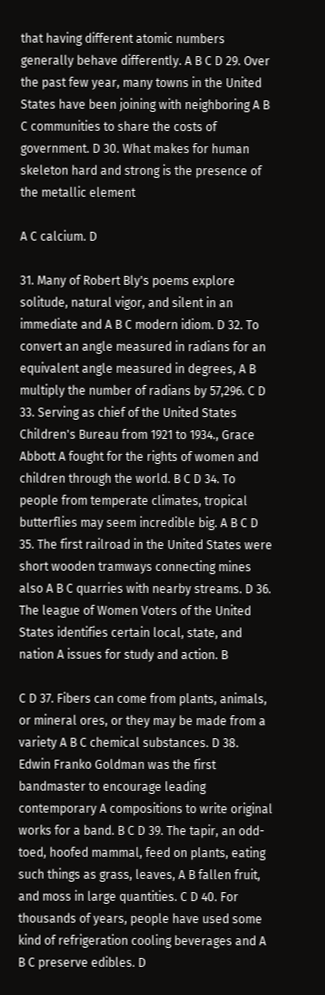that having different atomic numbers generally behave differently. A B C D 29. Over the past few year, many towns in the United States have been joining with neighboring A B C communities to share the costs of government. D 30. What makes for human skeleton hard and strong is the presence of the metallic element

A C calcium. D

31. Many of Robert Bly's poems explore solitude, natural vigor, and silent in an immediate and A B C modern idiom. D 32. To convert an angle measured in radians for an equivalent angle measured in degrees, A B multiply the number of radians by 57,296. C D 33. Serving as chief of the United States Children's Bureau from 1921 to 1934., Grace Abbott A fought for the rights of women and children through the world. B C D 34. To people from temperate climates, tropical butterflies may seem incredible big. A B C D 35. The first railroad in the United States were short wooden tramways connecting mines also A B C quarries with nearby streams. D 36. The league of Women Voters of the United States identifies certain local, state, and nation A issues for study and action. B

C D 37. Fibers can come from plants, animals, or mineral ores, or they may be made from a variety A B C chemical substances. D 38. Edwin Franko Goldman was the first bandmaster to encourage leading contemporary A compositions to write original works for a band. B C D 39. The tapir, an odd-toed, hoofed mammal, feed on plants, eating such things as grass, leaves, A B fallen fruit, and moss in large quantities. C D 40. For thousands of years, people have used some kind of refrigeration cooling beverages and A B C preserve edibles. D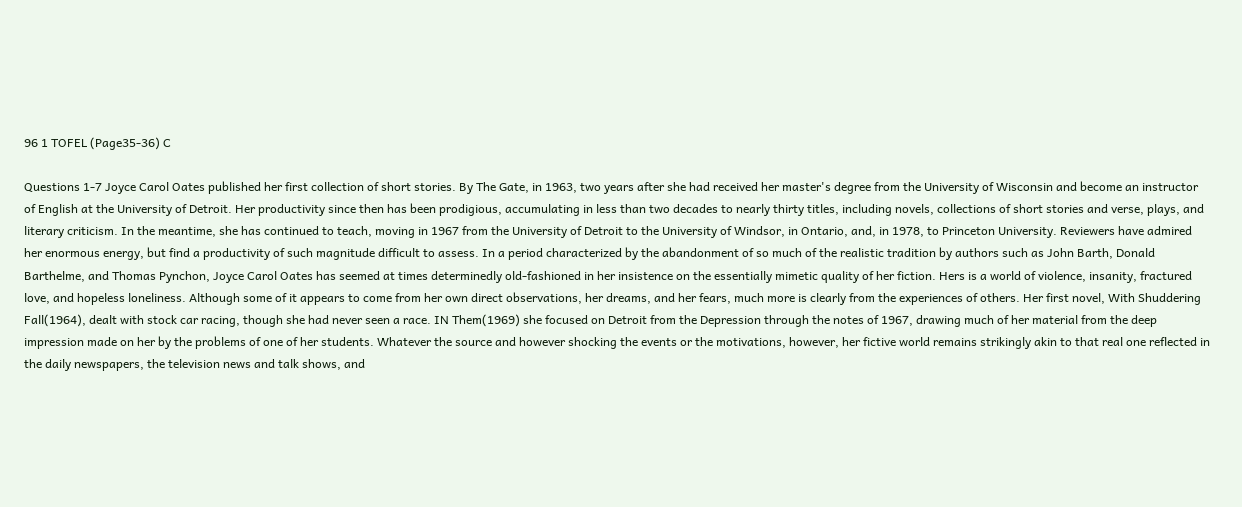96 1 TOFEL (Page35-36) C

Questions 1-7 Joyce Carol Oates published her first collection of short stories. By The Gate, in 1963, two years after she had received her master's degree from the University of Wisconsin and become an instructor of English at the University of Detroit. Her productivity since then has been prodigious, accumulating in less than two decades to nearly thirty titles, including novels, collections of short stories and verse, plays, and literary criticism. In the meantime, she has continued to teach, moving in 1967 from the University of Detroit to the University of Windsor, in Ontario, and, in 1978, to Princeton University. Reviewers have admired her enormous energy, but find a productivity of such magnitude difficult to assess. In a period characterized by the abandonment of so much of the realistic tradition by authors such as John Barth, Donald Barthelme, and Thomas Pynchon, Joyce Carol Oates has seemed at times determinedly old-fashioned in her insistence on the essentially mimetic quality of her fiction. Hers is a world of violence, insanity, fractured love, and hopeless loneliness. Although some of it appears to come from her own direct observations, her dreams, and her fears, much more is clearly from the experiences of others. Her first novel, With Shuddering Fall(1964), dealt with stock car racing, though she had never seen a race. IN Them(1969) she focused on Detroit from the Depression through the notes of 1967, drawing much of her material from the deep impression made on her by the problems of one of her students. Whatever the source and however shocking the events or the motivations, however, her fictive world remains strikingly akin to that real one reflected in the daily newspapers, the television news and talk shows, and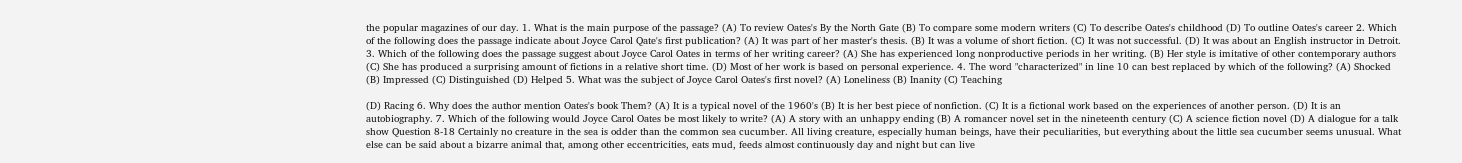the popular magazines of our day. 1. What is the main purpose of the passage? (A) To review Oates's By the North Gate (B) To compare some modern writers (C) To describe Oates's childhood (D) To outline Oates's career 2. Which of the following does the passage indicate about Joyce Carol Qate's first publication? (A) It was part of her master's thesis. (B) It was a volume of short fiction. (C) It was not successful. (D) It was about an English instructor in Detroit. 3. Which of the following does the passage suggest about Joyce Carol Oates in terms of her writing career? (A) She has experienced long nonproductive periods in her writing. (B) Her style is imitative of other contemporary authors (C) She has produced a surprising amount of fictions in a relative short time. (D) Most of her work is based on personal experience. 4. The word "characterized" in line 10 can best replaced by which of the following? (A) Shocked (B) Impressed (C) Distinguished (D) Helped 5. What was the subject of Joyce Carol Oates's first novel? (A) Loneliness (B) Inanity (C) Teaching

(D) Racing 6. Why does the author mention Oates's book Them? (A) It is a typical novel of the 1960's (B) It is her best piece of nonfiction. (C) It is a fictional work based on the experiences of another person. (D) It is an autobiography. 7. Which of the following would Joyce Carol Oates be most likely to write? (A) A story with an unhappy ending (B) A romancer novel set in the nineteenth century (C) A science fiction novel (D) A dialogue for a talk show Question 8-18 Certainly no creature in the sea is odder than the common sea cucumber. All living creature, especially human beings, have their peculiarities, but everything about the little sea cucumber seems unusual. What else can be said about a bizarre animal that, among other eccentricities, eats mud, feeds almost continuously day and night but can live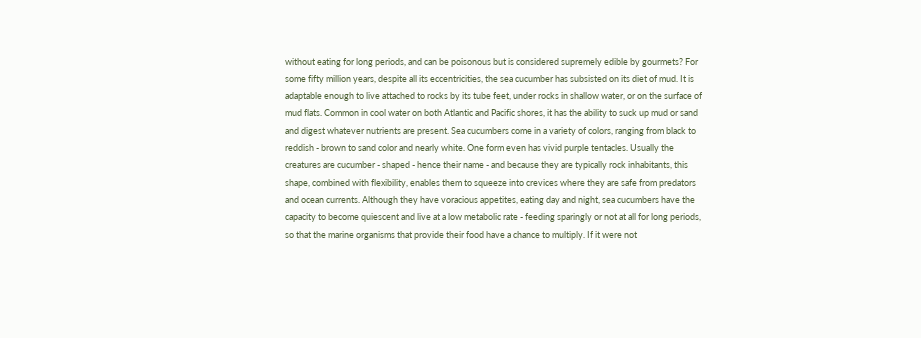without eating for long periods, and can be poisonous but is considered supremely edible by gourmets? For some fifty million years, despite all its eccentricities, the sea cucumber has subsisted on its diet of mud. It is adaptable enough to live attached to rocks by its tube feet, under rocks in shallow water, or on the surface of mud flats. Common in cool water on both Atlantic and Pacific shores, it has the ability to suck up mud or sand and digest whatever nutrients are present. Sea cucumbers come in a variety of colors, ranging from black to reddish - brown to sand color and nearly white. One form even has vivid purple tentacles. Usually the creatures are cucumber - shaped - hence their name - and because they are typically rock inhabitants, this shape, combined with flexibility, enables them to squeeze into crevices where they are safe from predators and ocean currents. Although they have voracious appetites, eating day and night, sea cucumbers have the capacity to become quiescent and live at a low metabolic rate - feeding sparingly or not at all for long periods, so that the marine organisms that provide their food have a chance to multiply. If it were not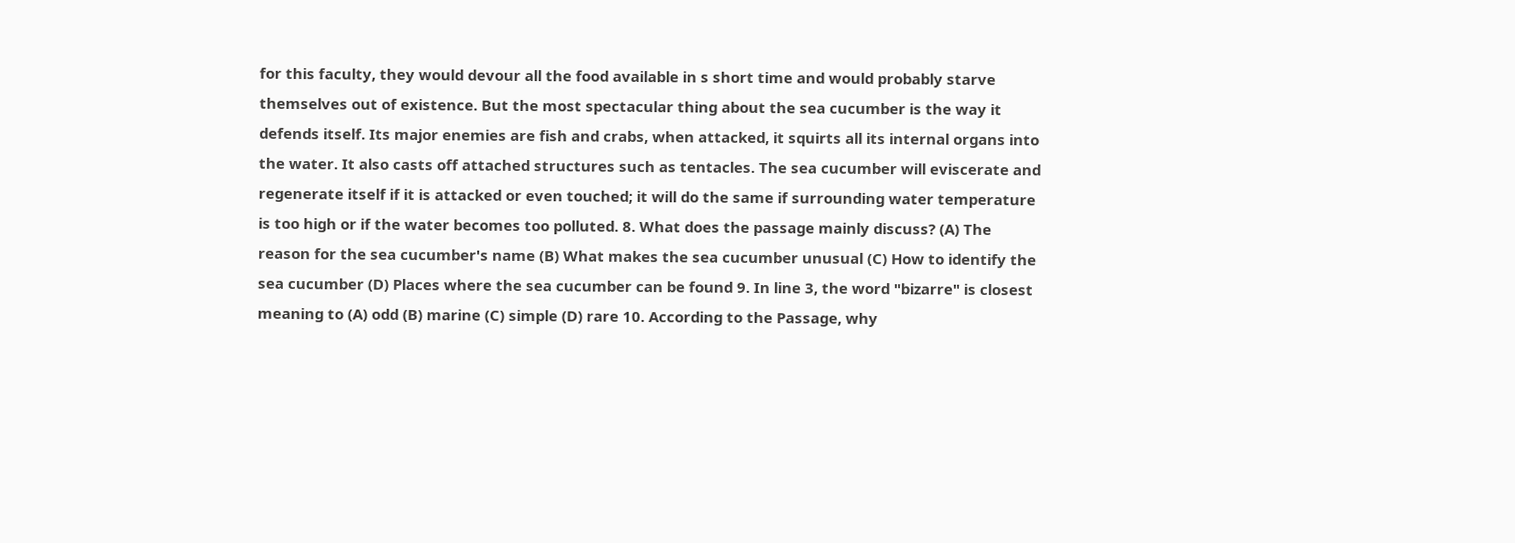for this faculty, they would devour all the food available in s short time and would probably starve themselves out of existence. But the most spectacular thing about the sea cucumber is the way it defends itself. Its major enemies are fish and crabs, when attacked, it squirts all its internal organs into the water. It also casts off attached structures such as tentacles. The sea cucumber will eviscerate and regenerate itself if it is attacked or even touched; it will do the same if surrounding water temperature is too high or if the water becomes too polluted. 8. What does the passage mainly discuss? (A) The reason for the sea cucumber's name (B) What makes the sea cucumber unusual (C) How to identify the sea cucumber (D) Places where the sea cucumber can be found 9. In line 3, the word "bizarre" is closest meaning to (A) odd (B) marine (C) simple (D) rare 10. According to the Passage, why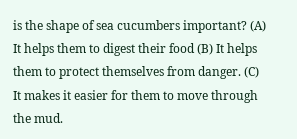is the shape of sea cucumbers important? (A) It helps them to digest their food (B) It helps them to protect themselves from danger. (C) It makes it easier for them to move through the mud.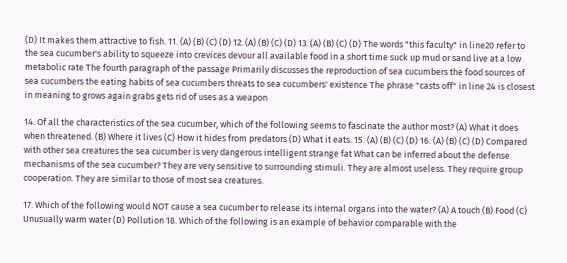(D) It makes them attractive to fish. 11. (A) (B) (C) (D) 12. (A) (B) (C) (D) 13. (A) (B) (C) (D) The words "this faculty" in line20 refer to the sea cucumber's ability to squeeze into crevices devour all available food in a short time suck up mud or sand live at a low metabolic rate The fourth paragraph of the passage Primarily discusses the reproduction of sea cucumbers the food sources of sea cucumbers the eating habits of sea cucumbers threats to sea cucumbers' existence The phrase "casts off" in line 24 is closest in meaning to grows again grabs gets rid of uses as a weapon

14. Of all the characteristics of the sea cucumber, which of the following seems to fascinate the author most? (A) What it does when threatened. (B) Where it lives (C) How it hides from predators (D) What it eats. 15. (A) (B) (C) (D) 16. (A) (B) (C) (D) Compared with other sea creatures the sea cucumber is very dangerous intelligent strange fat What can be inferred about the defense mechanisms of the sea cucumber? They are very sensitive to surrounding stimuli. They are almost useless. They require group cooperation. They are similar to those of most sea creatures.

17. Which of the following would NOT cause a sea cucumber to release its internal organs into the water? (A) A touch (B) Food (C) Unusually warm water (D) Pollution 18. Which of the following is an example of behavior comparable with the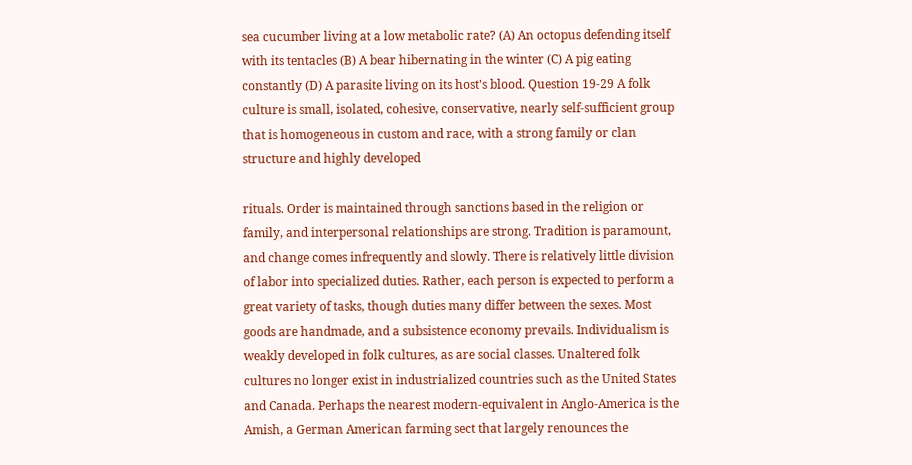sea cucumber living at a low metabolic rate? (A) An octopus defending itself with its tentacles (B) A bear hibernating in the winter (C) A pig eating constantly (D) A parasite living on its host's blood. Question 19-29 A folk culture is small, isolated, cohesive, conservative, nearly self-sufficient group that is homogeneous in custom and race, with a strong family or clan structure and highly developed

rituals. Order is maintained through sanctions based in the religion or family, and interpersonal relationships are strong. Tradition is paramount, and change comes infrequently and slowly. There is relatively little division of labor into specialized duties. Rather, each person is expected to perform a great variety of tasks, though duties many differ between the sexes. Most goods are handmade, and a subsistence economy prevails. Individualism is weakly developed in folk cultures, as are social classes. Unaltered folk cultures no longer exist in industrialized countries such as the United States and Canada. Perhaps the nearest modern-equivalent in Anglo-America is the Amish, a German American farming sect that largely renounces the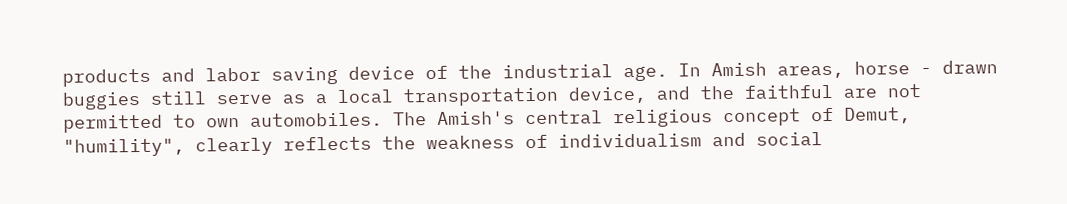products and labor saving device of the industrial age. In Amish areas, horse - drawn buggies still serve as a local transportation device, and the faithful are not permitted to own automobiles. The Amish's central religious concept of Demut, "humility", clearly reflects the weakness of individualism and social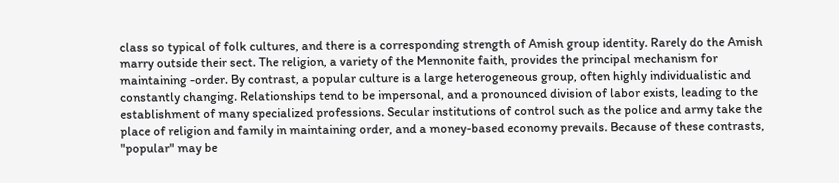class so typical of folk cultures, and there is a corresponding strength of Amish group identity. Rarely do the Amish marry outside their sect. The religion, a variety of the Mennonite faith, provides the principal mechanism for maintaining -order. By contrast, a popular culture is a large heterogeneous group, often highly individualistic and constantly changing. Relationships tend to be impersonal, and a pronounced division of labor exists, leading to the establishment of many specialized professions. Secular institutions of control such as the police and army take the place of religion and family in maintaining order, and a money-based economy prevails. Because of these contrasts, "popular" may be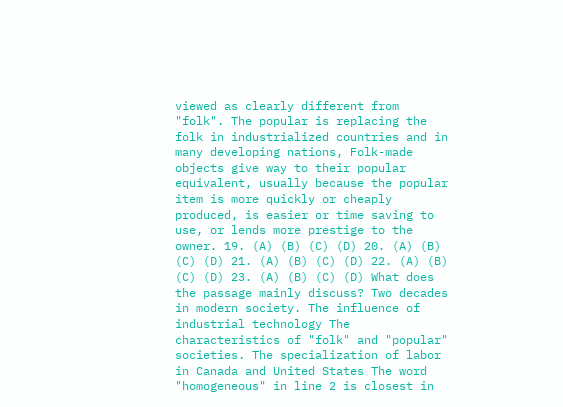viewed as clearly different from "folk". The popular is replacing the folk in industrialized countries and in many developing nations, Folk-made objects give way to their popular equivalent, usually because the popular item is more quickly or cheaply produced, is easier or time saving to use, or lends more prestige to the owner. 19. (A) (B) (C) (D) 20. (A) (B) (C) (D) 21. (A) (B) (C) (D) 22. (A) (B) (C) (D) 23. (A) (B) (C) (D) What does the passage mainly discuss? Two decades in modern society. The influence of industrial technology The characteristics of "folk" and "popular" societies. The specialization of labor in Canada and United States The word "homogeneous" in line 2 is closest in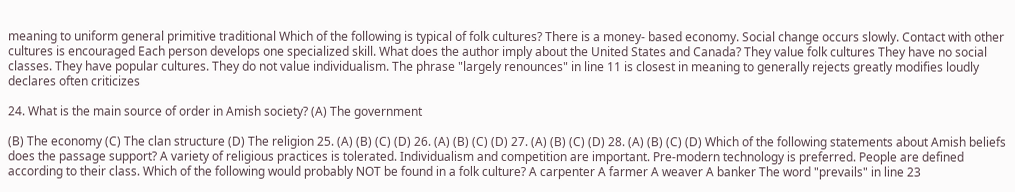meaning to uniform general primitive traditional Which of the following is typical of folk cultures? There is a money- based economy. Social change occurs slowly. Contact with other cultures is encouraged Each person develops one specialized skill. What does the author imply about the United States and Canada? They value folk cultures They have no social classes. They have popular cultures. They do not value individualism. The phrase "largely renounces" in line 11 is closest in meaning to generally rejects greatly modifies loudly declares often criticizes

24. What is the main source of order in Amish society? (A) The government

(B) The economy (C) The clan structure (D) The religion 25. (A) (B) (C) (D) 26. (A) (B) (C) (D) 27. (A) (B) (C) (D) 28. (A) (B) (C) (D) Which of the following statements about Amish beliefs does the passage support? A variety of religious practices is tolerated. Individualism and competition are important. Pre-modern technology is preferred. People are defined according to their class. Which of the following would probably NOT be found in a folk culture? A carpenter A farmer A weaver A banker The word "prevails" in line 23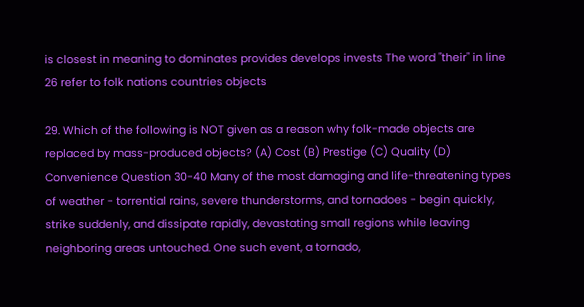is closest in meaning to dominates provides develops invests The word "their" in line 26 refer to folk nations countries objects

29. Which of the following is NOT given as a reason why folk-made objects are replaced by mass-produced objects? (A) Cost (B) Prestige (C) Quality (D) Convenience Question 30-40 Many of the most damaging and life-threatening types of weather - torrential rains, severe thunderstorms, and tornadoes - begin quickly, strike suddenly, and dissipate rapidly, devastating small regions while leaving neighboring areas untouched. One such event, a tornado,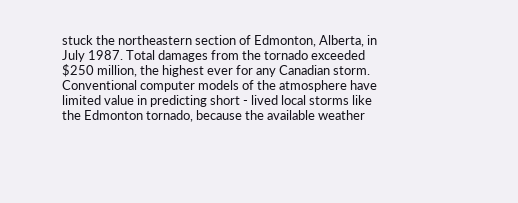stuck the northeastern section of Edmonton, Alberta, in July 1987. Total damages from the tornado exceeded $250 million, the highest ever for any Canadian storm. Conventional computer models of the atmosphere have limited value in predicting short - lived local storms like the Edmonton tornado, because the available weather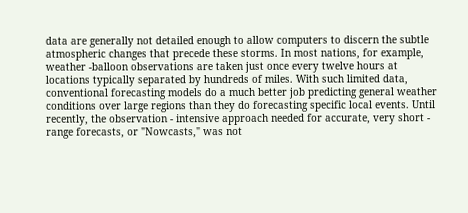data are generally not detailed enough to allow computers to discern the subtle atmospheric changes that precede these storms. In most nations, for example, weather -balloon observations are taken just once every twelve hours at locations typically separated by hundreds of miles. With such limited data, conventional forecasting models do a much better job predicting general weather conditions over large regions than they do forecasting specific local events. Until recently, the observation - intensive approach needed for accurate, very short - range forecasts, or "Nowcasts," was not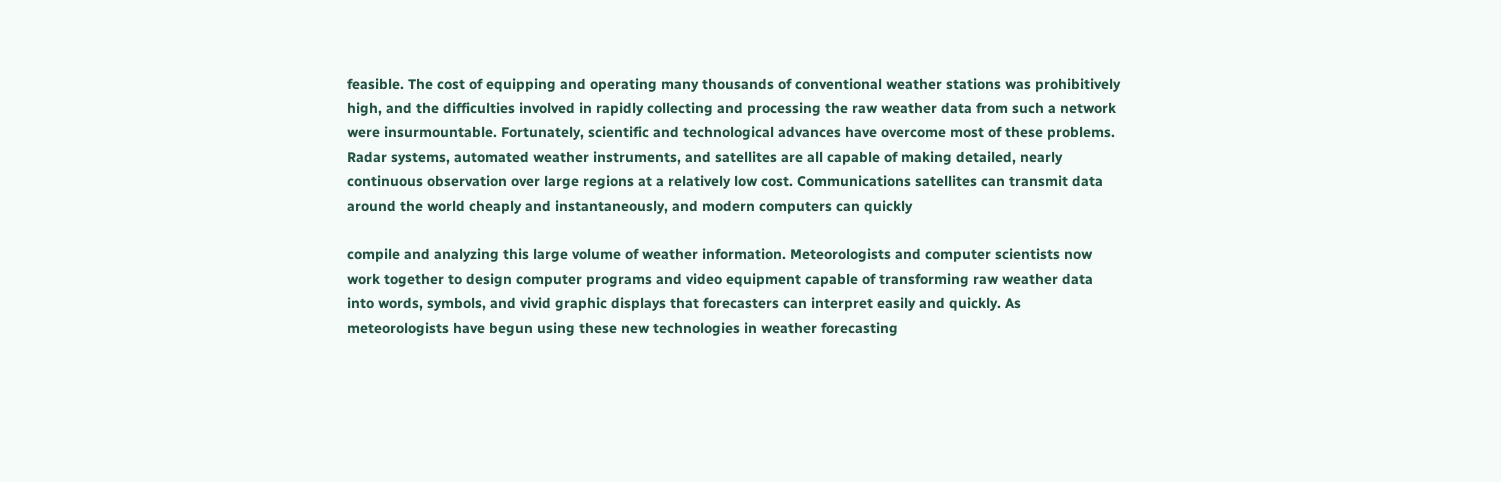feasible. The cost of equipping and operating many thousands of conventional weather stations was prohibitively high, and the difficulties involved in rapidly collecting and processing the raw weather data from such a network were insurmountable. Fortunately, scientific and technological advances have overcome most of these problems. Radar systems, automated weather instruments, and satellites are all capable of making detailed, nearly continuous observation over large regions at a relatively low cost. Communications satellites can transmit data around the world cheaply and instantaneously, and modern computers can quickly

compile and analyzing this large volume of weather information. Meteorologists and computer scientists now work together to design computer programs and video equipment capable of transforming raw weather data into words, symbols, and vivid graphic displays that forecasters can interpret easily and quickly. As meteorologists have begun using these new technologies in weather forecasting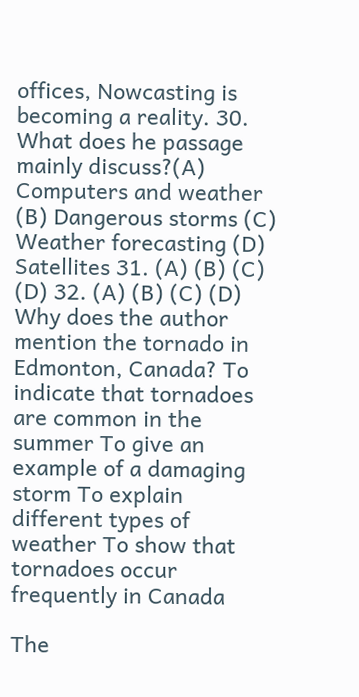offices, Nowcasting is becoming a reality. 30. What does he passage mainly discuss?(A) Computers and weather (B) Dangerous storms (C) Weather forecasting (D) Satellites 31. (A) (B) (C) (D) 32. (A) (B) (C) (D) Why does the author mention the tornado in Edmonton, Canada? To indicate that tornadoes are common in the summer To give an example of a damaging storm To explain different types of weather To show that tornadoes occur frequently in Canada

The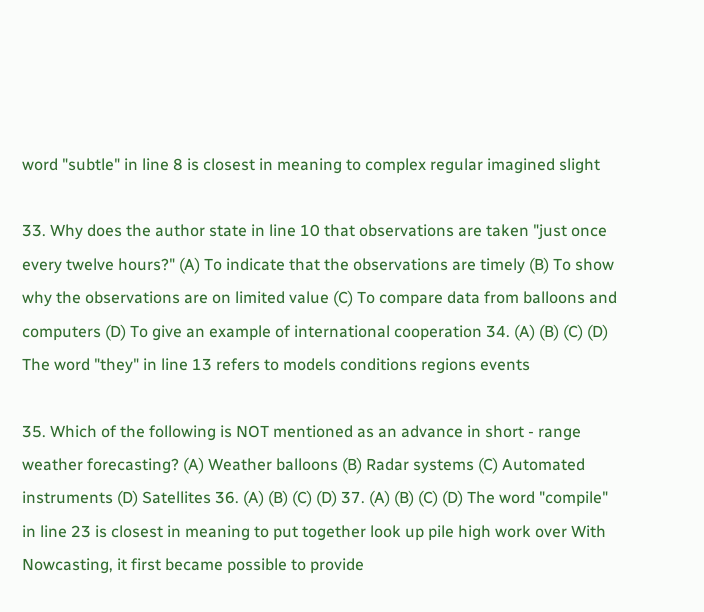word "subtle" in line 8 is closest in meaning to complex regular imagined slight

33. Why does the author state in line 10 that observations are taken "just once every twelve hours?" (A) To indicate that the observations are timely (B) To show why the observations are on limited value (C) To compare data from balloons and computers (D) To give an example of international cooperation 34. (A) (B) (C) (D) The word "they" in line 13 refers to models conditions regions events

35. Which of the following is NOT mentioned as an advance in short - range weather forecasting? (A) Weather balloons (B) Radar systems (C) Automated instruments (D) Satellites 36. (A) (B) (C) (D) 37. (A) (B) (C) (D) The word "compile" in line 23 is closest in meaning to put together look up pile high work over With Nowcasting, it first became possible to provide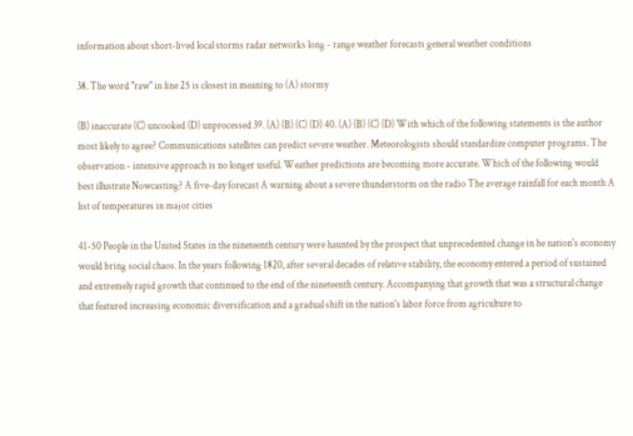information about short-lived local storms radar networks long - range weather forecasts general weather conditions

38. The word "raw" in line 25 is closest in meaning to (A) stormy

(B) inaccurate (C) uncooked (D) unprocessed 39. (A) (B) (C) (D) 40. (A) (B) (C) (D) With which of the following statements is the author most likely to agree? Communications satellites can predict severe weather. Meteorologists should standardize computer programs. The observation - intensive approach is no longer useful. Weather predictions are becoming more accurate. Which of the following would best illustrate Nowcasting? A five-day forecast A warning about a severe thunderstorm on the radio The average rainfall for each month A list of temperatures in major cities

41-50 People in the United States in the nineteenth century were haunted by the prospect that unprecedented change in he nation's economy would bring social chaos. In the years following 1820, after several decades of relative stability, the economy entered a period of sustained and extremely rapid growth that continued to the end of the nineteenth century. Accompanying that growth that was a structural change that featured increasing economic diversification and a gradual shift in the nation's labor force from agriculture to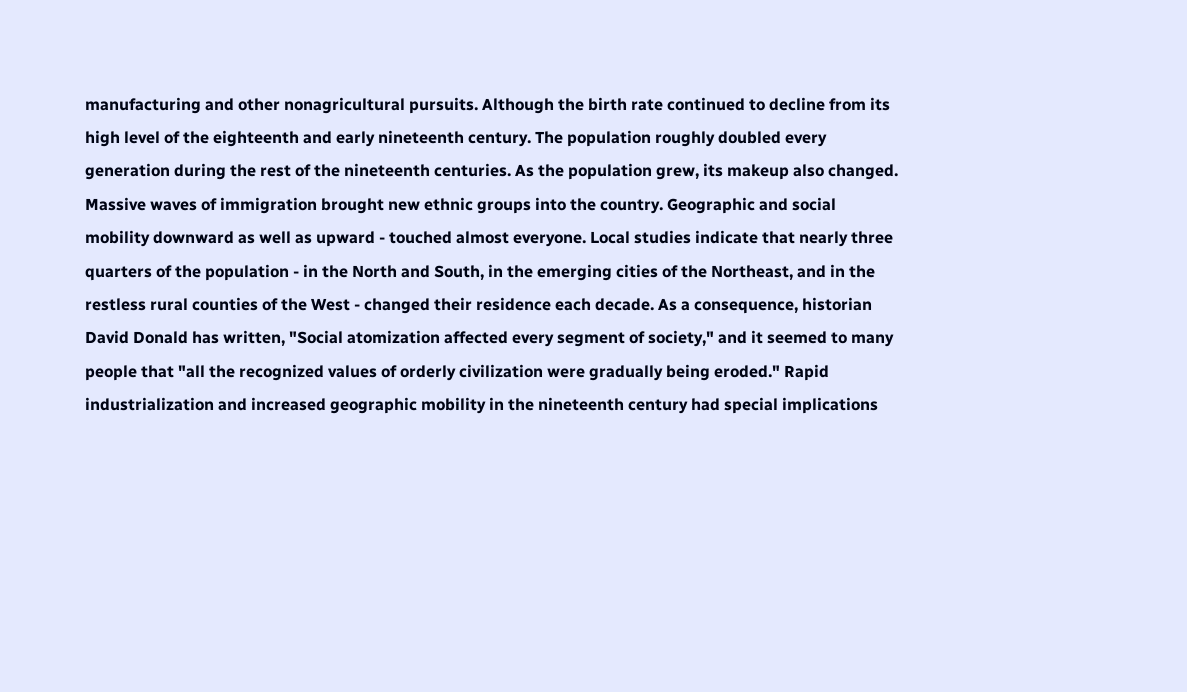manufacturing and other nonagricultural pursuits. Although the birth rate continued to decline from its high level of the eighteenth and early nineteenth century. The population roughly doubled every generation during the rest of the nineteenth centuries. As the population grew, its makeup also changed. Massive waves of immigration brought new ethnic groups into the country. Geographic and social mobility downward as well as upward - touched almost everyone. Local studies indicate that nearly three quarters of the population - in the North and South, in the emerging cities of the Northeast, and in the restless rural counties of the West - changed their residence each decade. As a consequence, historian David Donald has written, "Social atomization affected every segment of society," and it seemed to many people that "all the recognized values of orderly civilization were gradually being eroded." Rapid industrialization and increased geographic mobility in the nineteenth century had special implications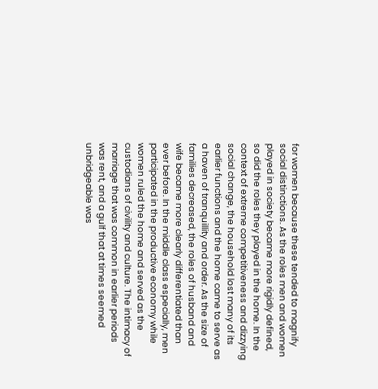for women because these tended to magnify social distinctions. As the roles men and women played in society became more rigidly defined, so did the roles they played in the home. In the context of extreme competitiveness and dizzying social change, the household lost many of its earlier functions and the home came to serve as a haven of tranquillity and order. As the size of families decreased, the roles of husband and wife became more clearly differentiated than ever before. In the middle class especially, men participated in the productive economy while women ruled the home and served as the custodians of civility and culture. The intimacy of marriage that was common in earlier periods was rent, and a gulf that at times seemed unbridgeable was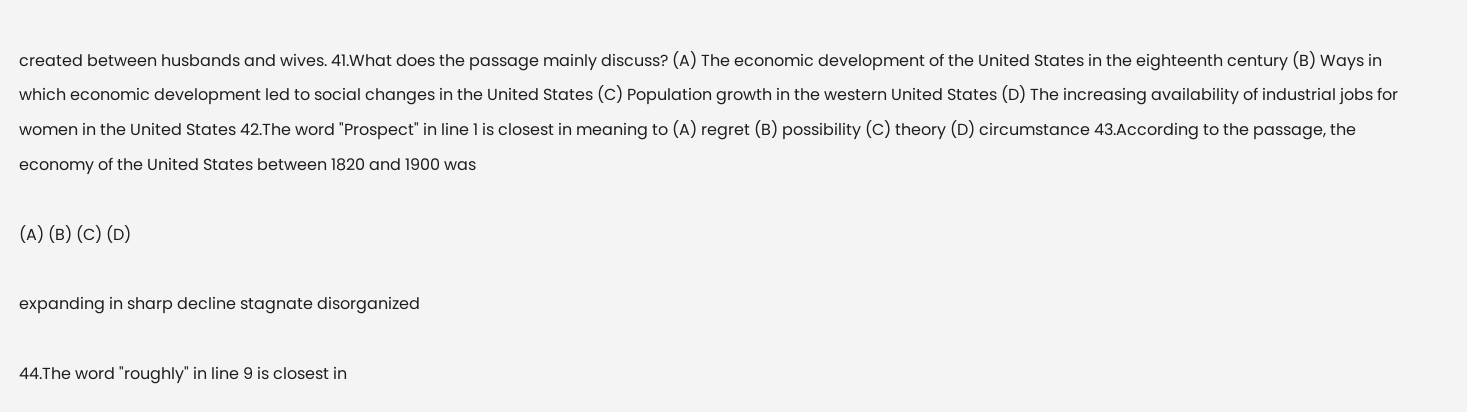created between husbands and wives. 41.What does the passage mainly discuss? (A) The economic development of the United States in the eighteenth century (B) Ways in which economic development led to social changes in the United States (C) Population growth in the western United States (D) The increasing availability of industrial jobs for women in the United States 42.The word "Prospect" in line 1 is closest in meaning to (A) regret (B) possibility (C) theory (D) circumstance 43.According to the passage, the economy of the United States between 1820 and 1900 was

(A) (B) (C) (D)

expanding in sharp decline stagnate disorganized

44.The word "roughly" in line 9 is closest in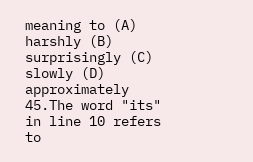meaning to (A) harshly (B) surprisingly (C) slowly (D) approximately 45.The word "its" in line 10 refers to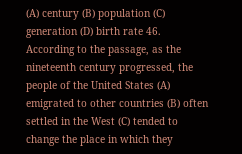(A) century (B) population (C) generation (D) birth rate 46. According to the passage, as the nineteenth century progressed, the people of the United States (A) emigrated to other countries (B) often settled in the West (C) tended to change the place in which they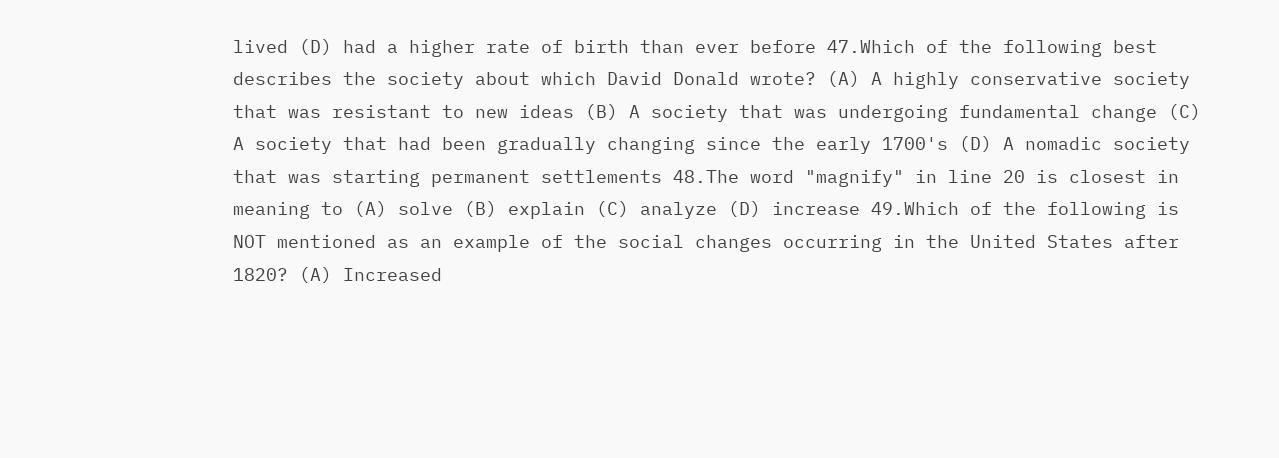lived (D) had a higher rate of birth than ever before 47.Which of the following best describes the society about which David Donald wrote? (A) A highly conservative society that was resistant to new ideas (B) A society that was undergoing fundamental change (C) A society that had been gradually changing since the early 1700's (D) A nomadic society that was starting permanent settlements 48.The word "magnify" in line 20 is closest in meaning to (A) solve (B) explain (C) analyze (D) increase 49.Which of the following is NOT mentioned as an example of the social changes occurring in the United States after 1820? (A) Increased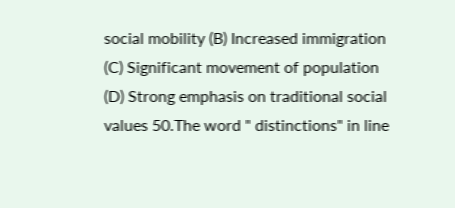social mobility (B) Increased immigration (C) Significant movement of population (D) Strong emphasis on traditional social values 50.The word " distinctions" in line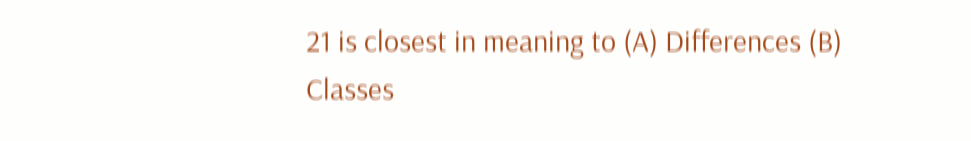21 is closest in meaning to (A) Differences (B) Classes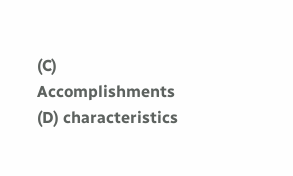(C) Accomplishments (D) characteristics